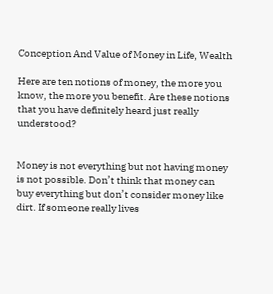Conception And Value of Money in Life, Wealth

Here are ten notions of money, the more you know, the more you benefit. Are these notions that you have definitely heard just really understood?


Money is not everything but not having money is not possible. Don’t think that money can buy everything but don’t consider money like dirt. If someone really lives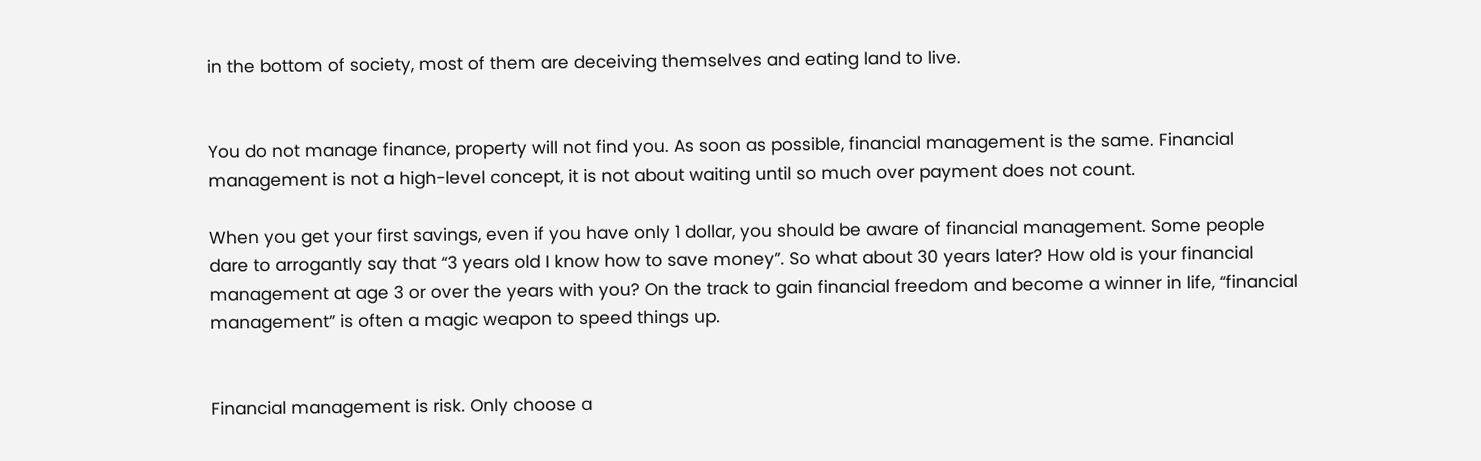in the bottom of society, most of them are deceiving themselves and eating land to live.


You do not manage finance, property will not find you. As soon as possible, financial management is the same. Financial management is not a high-level concept, it is not about waiting until so much over payment does not count.

When you get your first savings, even if you have only 1 dollar, you should be aware of financial management. Some people dare to arrogantly say that “3 years old I know how to save money”. So what about 30 years later? How old is your financial management at age 3 or over the years with you? On the track to gain financial freedom and become a winner in life, “financial management” is often a magic weapon to speed things up.


Financial management is risk. Only choose a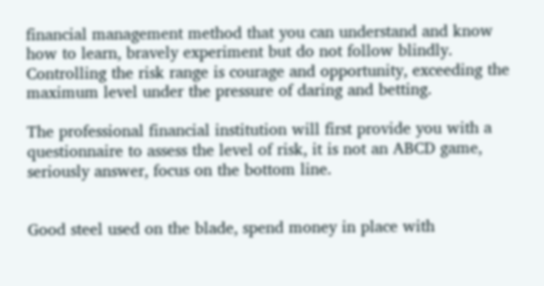financial management method that you can understand and know how to learn, bravely experiment but do not follow blindly. Controlling the risk range is courage and opportunity, exceeding the maximum level under the pressure of daring and betting.

The professional financial institution will first provide you with a questionnaire to assess the level of risk, it is not an ABCD game, seriously answer, focus on the bottom line.


Good steel used on the blade, spend money in place with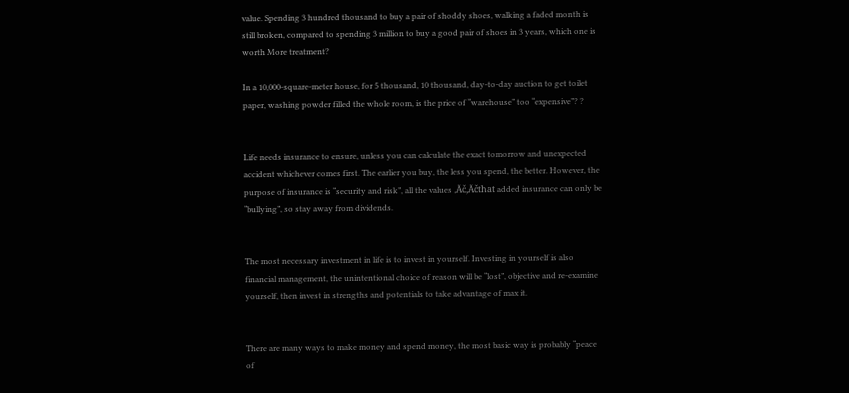value. Spending 3 hundred thousand to buy a pair of shoddy shoes, walking a faded month is still broken, compared to spending 3 million to buy a good pair of shoes in 3 years, which one is worth More treatment?

In a 10,000-square-meter house, for 5 thousand, 10 thousand, day-to-day auction to get toilet paper, washing powder filled the whole room, is the price of “warehouse” too “expensive”? ?


Life needs insurance to ensure, unless you can calculate the exact tomorrow and unexpected accident whichever comes first. The earlier you buy, the less you spend, the better. However, the purpose of insurance is “security and risk”, all the values ‚Äč‚Äčthat added insurance can only be “bullying”, so stay away from dividends.


The most necessary investment in life is to invest in yourself. Investing in yourself is also financial management, the unintentional choice of reason will be “lost”, objective and re-examine yourself, then invest in strengths and potentials to take advantage of max it.


There are many ways to make money and spend money, the most basic way is probably “peace of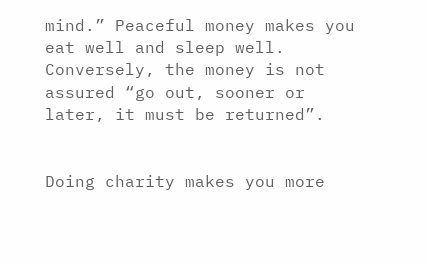mind.” Peaceful money makes you eat well and sleep well. Conversely, the money is not assured “go out, sooner or later, it must be returned”.


Doing charity makes you more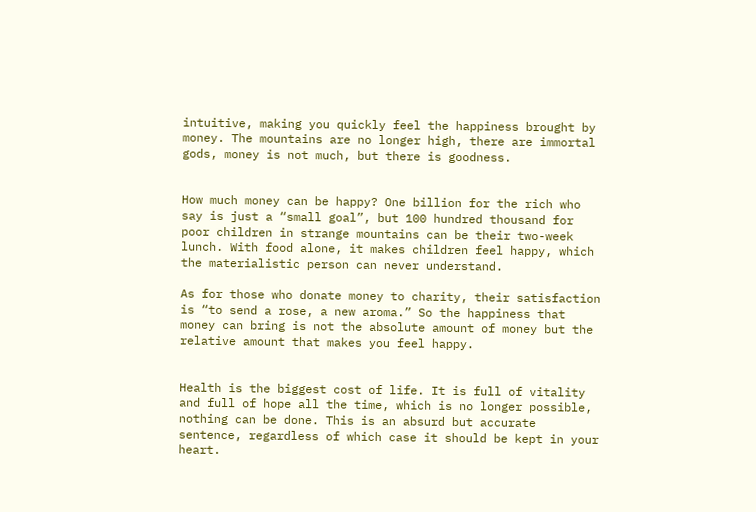intuitive, making you quickly feel the happiness brought by money. The mountains are no longer high, there are immortal gods, money is not much, but there is goodness.


How much money can be happy? One billion for the rich who say is just a “small goal”, but 100 hundred thousand for poor children in strange mountains can be their two-week lunch. With food alone, it makes children feel happy, which the materialistic person can never understand.

As for those who donate money to charity, their satisfaction is “to send a rose, a new aroma.” So the happiness that money can bring is not the absolute amount of money but the relative amount that makes you feel happy.


Health is the biggest cost of life. It is full of vitality and full of hope all the time, which is no longer possible, nothing can be done. This is an absurd but accurate sentence, regardless of which case it should be kept in your heart.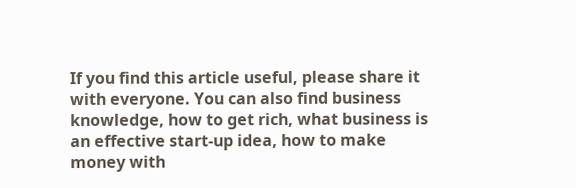If you find this article useful, please share it with everyone. You can also find business knowledge, how to get rich, what business is an effective start-up idea, how to make money with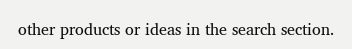other products or ideas in the search section.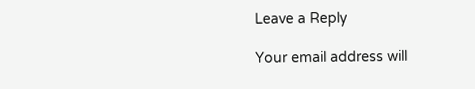Leave a Reply

Your email address will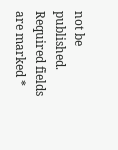not be published. Required fields are marked *